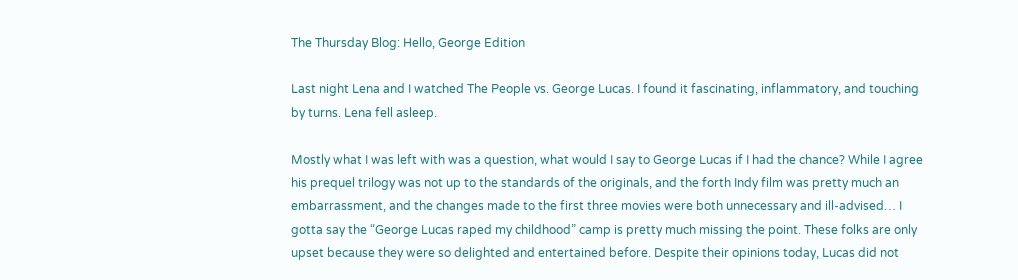The Thursday Blog: Hello, George Edition

Last night Lena and I watched The People vs. George Lucas. I found it fascinating, inflammatory, and touching by turns. Lena fell asleep.

Mostly what I was left with was a question, what would I say to George Lucas if I had the chance? While I agree his prequel trilogy was not up to the standards of the originals, and the forth Indy film was pretty much an embarrassment, and the changes made to the first three movies were both unnecessary and ill-advised… I gotta say the “George Lucas raped my childhood” camp is pretty much missing the point. These folks are only upset because they were so delighted and entertained before. Despite their opinions today, Lucas did not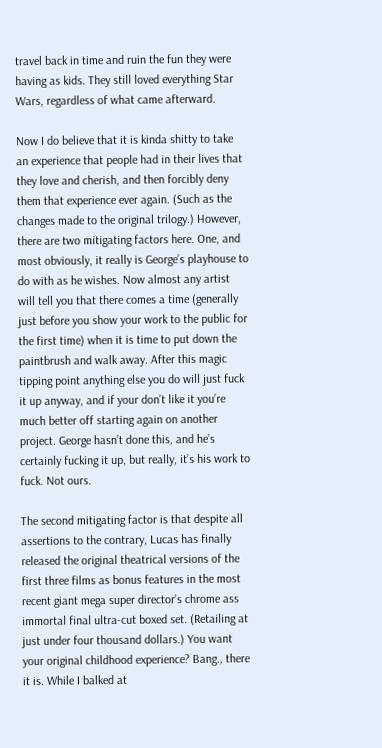travel back in time and ruin the fun they were having as kids. They still loved everything Star Wars, regardless of what came afterward.

Now I do believe that it is kinda shitty to take an experience that people had in their lives that they love and cherish, and then forcibly deny them that experience ever again. (Such as the changes made to the original trilogy.) However, there are two mitigating factors here. One, and most obviously, it really is George’s playhouse to do with as he wishes. Now almost any artist will tell you that there comes a time (generally just before you show your work to the public for the first time) when it is time to put down the paintbrush and walk away. After this magic tipping point anything else you do will just fuck it up anyway, and if your don’t like it you’re much better off starting again on another project. George hasn’t done this, and he’s certainly fucking it up, but really, it’s his work to fuck. Not ours.

The second mitigating factor is that despite all assertions to the contrary, Lucas has finally released the original theatrical versions of the first three films as bonus features in the most recent giant mega super director’s chrome ass immortal final ultra-cut boxed set. (Retailing at just under four thousand dollars.) You want your original childhood experience? Bang., there it is. While I balked at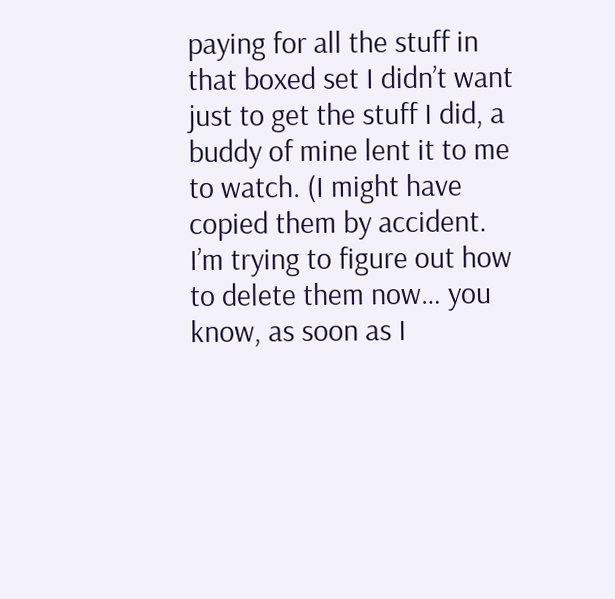paying for all the stuff in that boxed set I didn’t want just to get the stuff I did, a buddy of mine lent it to me to watch. (I might have copied them by accident. I’m trying to figure out how to delete them now… you know, as soon as I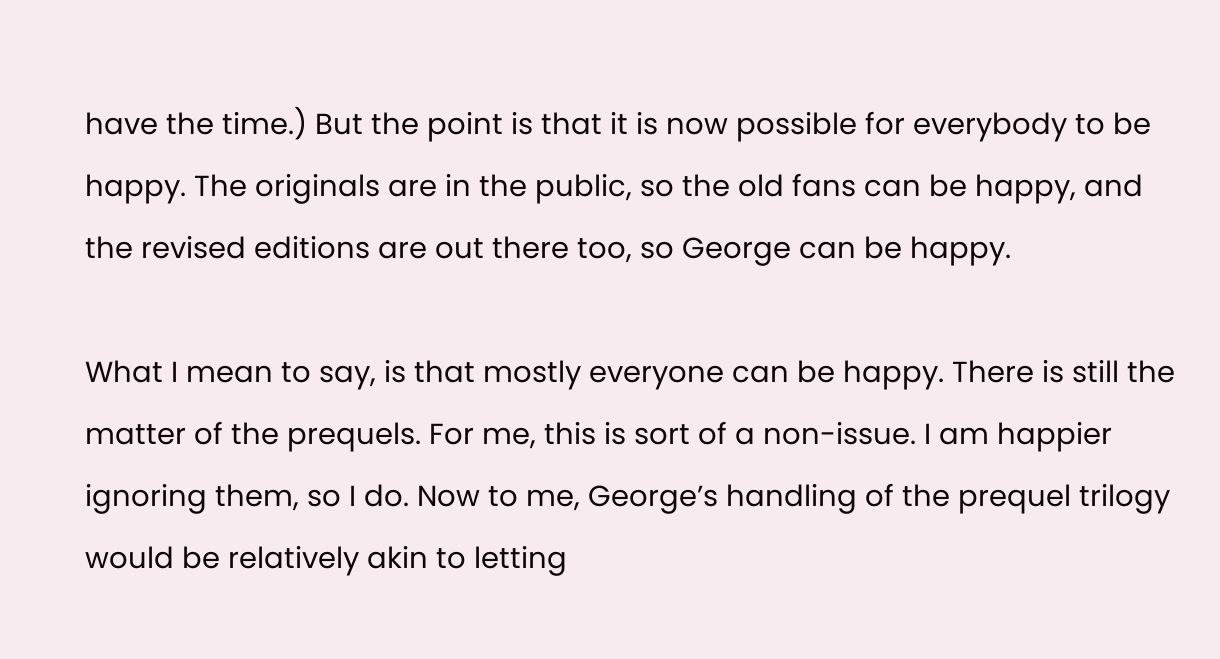have the time.) But the point is that it is now possible for everybody to be happy. The originals are in the public, so the old fans can be happy, and the revised editions are out there too, so George can be happy.

What I mean to say, is that mostly everyone can be happy. There is still the matter of the prequels. For me, this is sort of a non-issue. I am happier ignoring them, so I do. Now to me, George’s handling of the prequel trilogy would be relatively akin to letting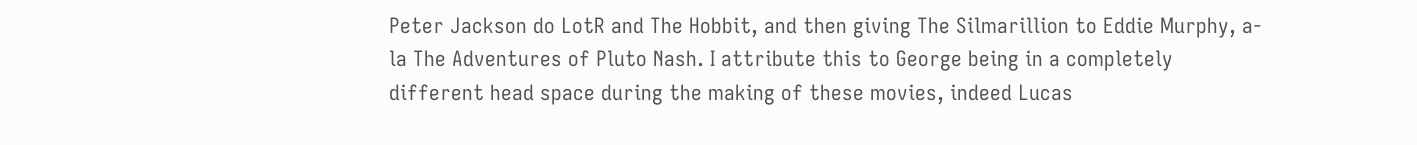Peter Jackson do LotR and The Hobbit, and then giving The Silmarillion to Eddie Murphy, a-la The Adventures of Pluto Nash. I attribute this to George being in a completely different head space during the making of these movies, indeed Lucas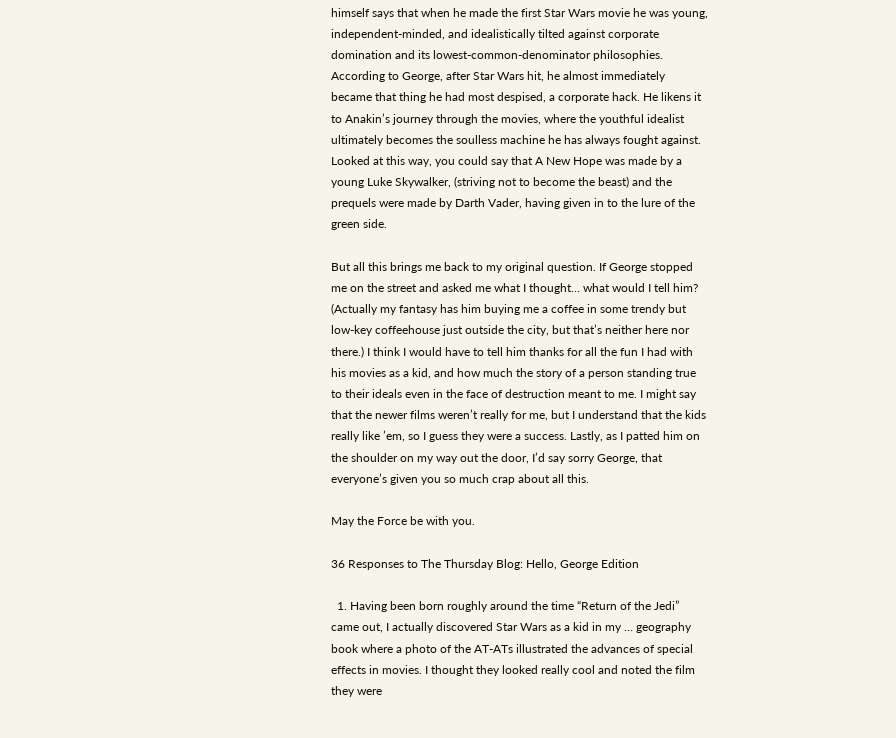himself says that when he made the first Star Wars movie he was young, independent-minded, and idealistically tilted against corporate domination and its lowest-common-denominator philosophies. According to George, after Star Wars hit, he almost immediately became that thing he had most despised, a corporate hack. He likens it to Anakin’s journey through the movies, where the youthful idealist ultimately becomes the soulless machine he has always fought against. Looked at this way, you could say that A New Hope was made by a young Luke Skywalker, (striving not to become the beast) and the prequels were made by Darth Vader, having given in to the lure of the green side.

But all this brings me back to my original question. If George stopped me on the street and asked me what I thought… what would I tell him? (Actually my fantasy has him buying me a coffee in some trendy but low-key coffeehouse just outside the city, but that’s neither here nor there.) I think I would have to tell him thanks for all the fun I had with his movies as a kid, and how much the story of a person standing true to their ideals even in the face of destruction meant to me. I might say that the newer films weren’t really for me, but I understand that the kids really like ’em, so I guess they were a success. Lastly, as I patted him on the shoulder on my way out the door, I’d say sorry George, that everyone’s given you so much crap about all this.

May the Force be with you.

36 Responses to The Thursday Blog: Hello, George Edition

  1. Having been born roughly around the time “Return of the Jedi” came out, I actually discovered Star Wars as a kid in my … geography book where a photo of the AT-ATs illustrated the advances of special effects in movies. I thought they looked really cool and noted the film they were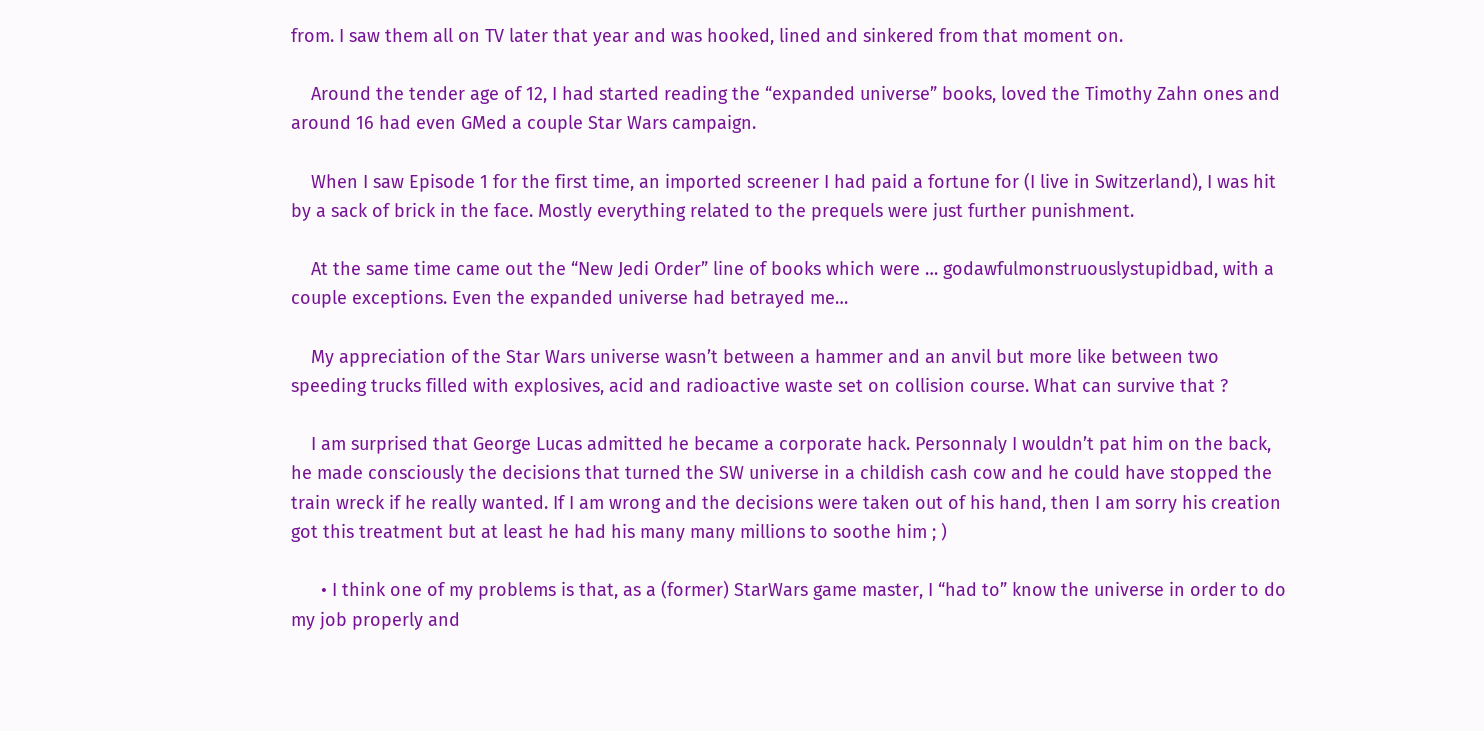from. I saw them all on TV later that year and was hooked, lined and sinkered from that moment on.

    Around the tender age of 12, I had started reading the “expanded universe” books, loved the Timothy Zahn ones and around 16 had even GMed a couple Star Wars campaign.

    When I saw Episode 1 for the first time, an imported screener I had paid a fortune for (I live in Switzerland), I was hit by a sack of brick in the face. Mostly everything related to the prequels were just further punishment.

    At the same time came out the “New Jedi Order” line of books which were … godawfulmonstruouslystupidbad, with a couple exceptions. Even the expanded universe had betrayed me…

    My appreciation of the Star Wars universe wasn’t between a hammer and an anvil but more like between two speeding trucks filled with explosives, acid and radioactive waste set on collision course. What can survive that ?

    I am surprised that George Lucas admitted he became a corporate hack. Personnaly I wouldn’t pat him on the back, he made consciously the decisions that turned the SW universe in a childish cash cow and he could have stopped the train wreck if he really wanted. If I am wrong and the decisions were taken out of his hand, then I am sorry his creation got this treatment but at least he had his many many millions to soothe him ; )

      • I think one of my problems is that, as a (former) StarWars game master, I “had to” know the universe in order to do my job properly and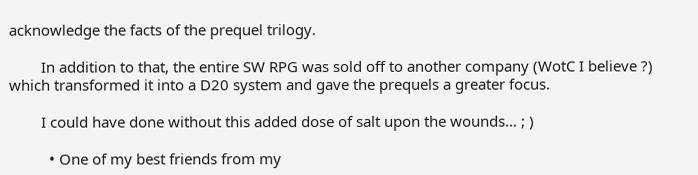acknowledge the facts of the prequel trilogy.

        In addition to that, the entire SW RPG was sold off to another company (WotC I believe ?) which transformed it into a D20 system and gave the prequels a greater focus.

        I could have done without this added dose of salt upon the wounds… ; )

          • One of my best friends from my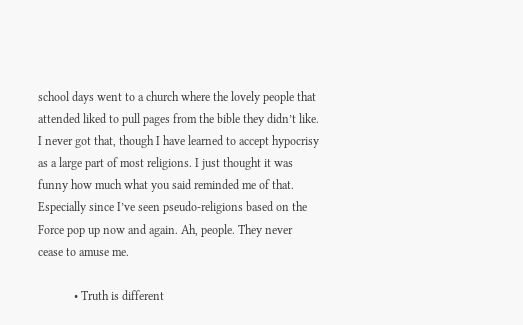school days went to a church where the lovely people that attended liked to pull pages from the bible they didn’t like. I never got that, though I have learned to accept hypocrisy as a large part of most religions. I just thought it was funny how much what you said reminded me of that. Especially since I’ve seen pseudo-religions based on the Force pop up now and again. Ah, people. They never cease to amuse me.

            • Truth is different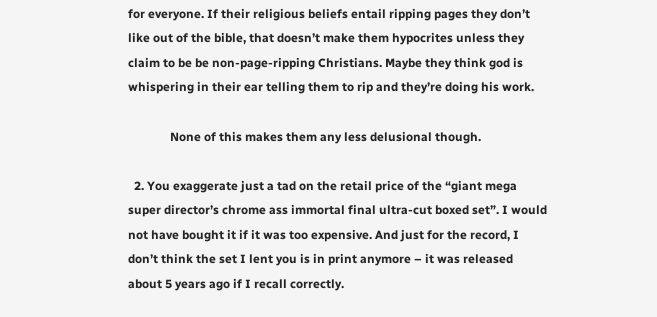for everyone. If their religious beliefs entail ripping pages they don’t like out of the bible, that doesn’t make them hypocrites unless they claim to be be non-page-ripping Christians. Maybe they think god is whispering in their ear telling them to rip and they’re doing his work.

              None of this makes them any less delusional though.

  2. You exaggerate just a tad on the retail price of the “giant mega super director’s chrome ass immortal final ultra-cut boxed set”. I would not have bought it if it was too expensive. And just for the record, I don’t think the set I lent you is in print anymore – it was released about 5 years ago if I recall correctly.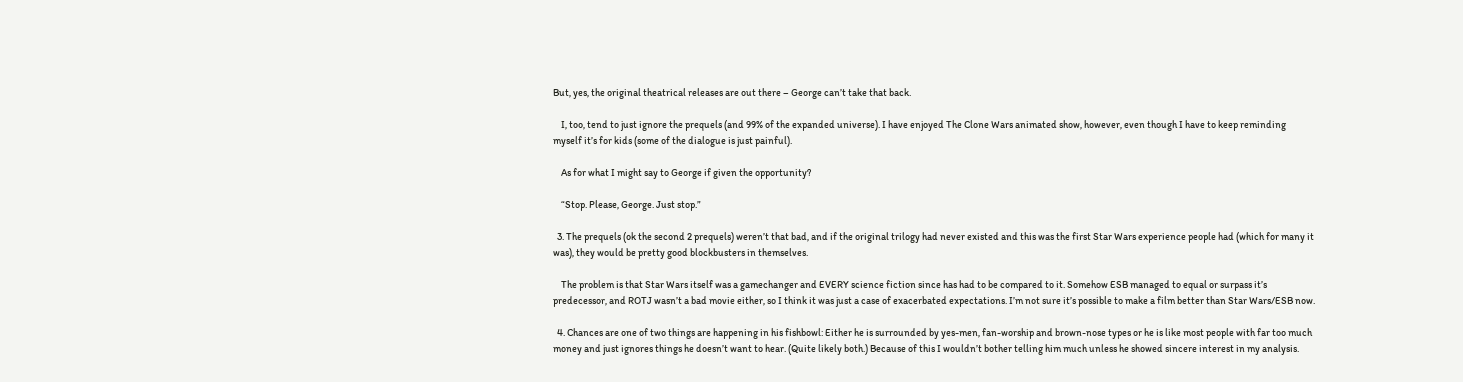But, yes, the original theatrical releases are out there – George can’t take that back.

    I, too, tend to just ignore the prequels (and 99% of the expanded universe). I have enjoyed The Clone Wars animated show, however, even though I have to keep reminding myself it’s for kids (some of the dialogue is just painful).

    As for what I might say to George if given the opportunity?

    “Stop. Please, George. Just stop.”

  3. The prequels (ok the second 2 prequels) weren’t that bad, and if the original trilogy had never existed and this was the first Star Wars experience people had (which for many it was), they would be pretty good blockbusters in themselves.

    The problem is that Star Wars itself was a gamechanger and EVERY science fiction since has had to be compared to it. Somehow ESB managed to equal or surpass it’s predecessor, and ROTJ wasn’t a bad movie either, so I think it was just a case of exacerbated expectations. I’m not sure it’s possible to make a film better than Star Wars/ESB now.

  4. Chances are one of two things are happening in his fishbowl: Either he is surrounded by yes-men, fan-worship and brown-nose types or he is like most people with far too much money and just ignores things he doesn’t want to hear. (Quite likely both.) Because of this I wouldn’t bother telling him much unless he showed sincere interest in my analysis.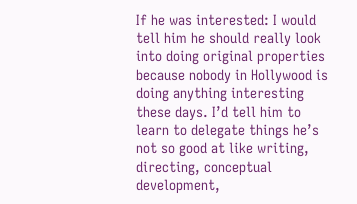If he was interested: I would tell him he should really look into doing original properties because nobody in Hollywood is doing anything interesting these days. I’d tell him to learn to delegate things he’s not so good at like writing, directing, conceptual development,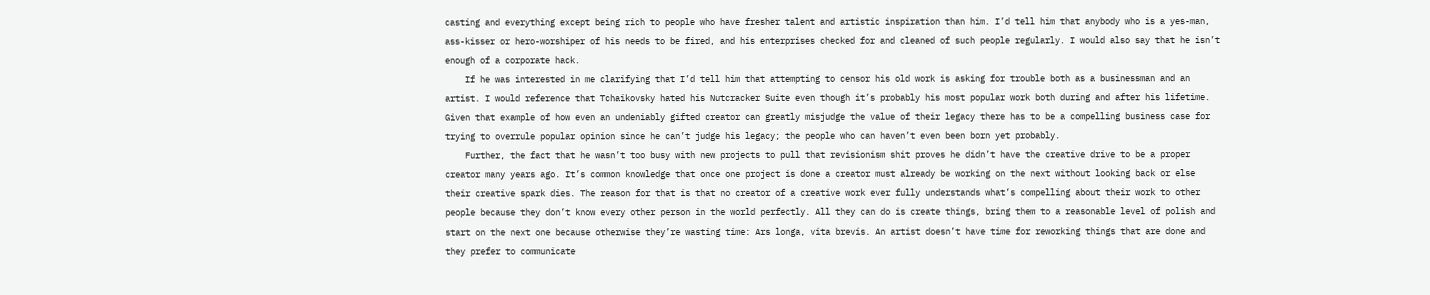casting and everything except being rich to people who have fresher talent and artistic inspiration than him. I’d tell him that anybody who is a yes-man, ass-kisser or hero-worshiper of his needs to be fired, and his enterprises checked for and cleaned of such people regularly. I would also say that he isn’t enough of a corporate hack.
    If he was interested in me clarifying that I’d tell him that attempting to censor his old work is asking for trouble both as a businessman and an artist. I would reference that Tchaikovsky hated his Nutcracker Suite even though it’s probably his most popular work both during and after his lifetime. Given that example of how even an undeniably gifted creator can greatly misjudge the value of their legacy there has to be a compelling business case for trying to overrule popular opinion since he can’t judge his legacy; the people who can haven’t even been born yet probably.
    Further, the fact that he wasn’t too busy with new projects to pull that revisionism shit proves he didn’t have the creative drive to be a proper creator many years ago. It’s common knowledge that once one project is done a creator must already be working on the next without looking back or else their creative spark dies. The reason for that is that no creator of a creative work ever fully understands what’s compelling about their work to other people because they don’t know every other person in the world perfectly. All they can do is create things, bring them to a reasonable level of polish and start on the next one because otherwise they’re wasting time: Ars longa, vita brevis. An artist doesn’t have time for reworking things that are done and they prefer to communicate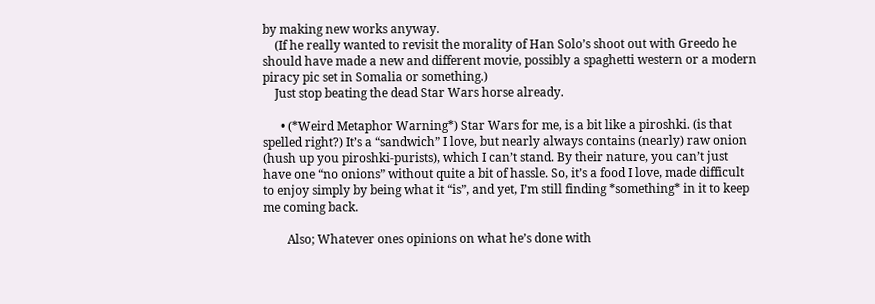by making new works anyway.
    (If he really wanted to revisit the morality of Han Solo’s shoot out with Greedo he should have made a new and different movie, possibly a spaghetti western or a modern piracy pic set in Somalia or something.)
    Just stop beating the dead Star Wars horse already.

      • (*Weird Metaphor Warning*) Star Wars for me, is a bit like a piroshki. (is that spelled right?) It’s a “sandwich” I love, but nearly always contains (nearly) raw onion (hush up you piroshki-purists), which I can’t stand. By their nature, you can’t just have one “no onions” without quite a bit of hassle. So, it’s a food I love, made difficult to enjoy simply by being what it “is”, and yet, I’m still finding *something* in it to keep me coming back.

        Also; Whatever ones opinions on what he’s done with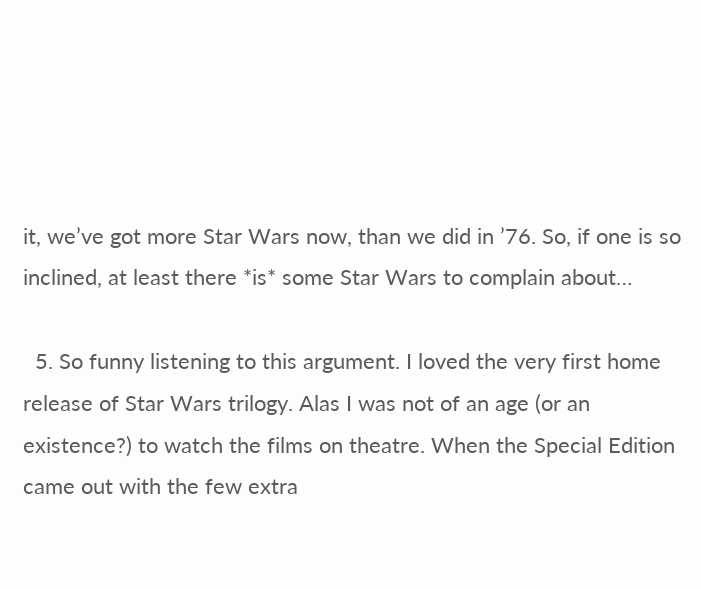it, we’ve got more Star Wars now, than we did in ’76. So, if one is so inclined, at least there *is* some Star Wars to complain about…

  5. So funny listening to this argument. I loved the very first home release of Star Wars trilogy. Alas I was not of an age (or an existence?) to watch the films on theatre. When the Special Edition came out with the few extra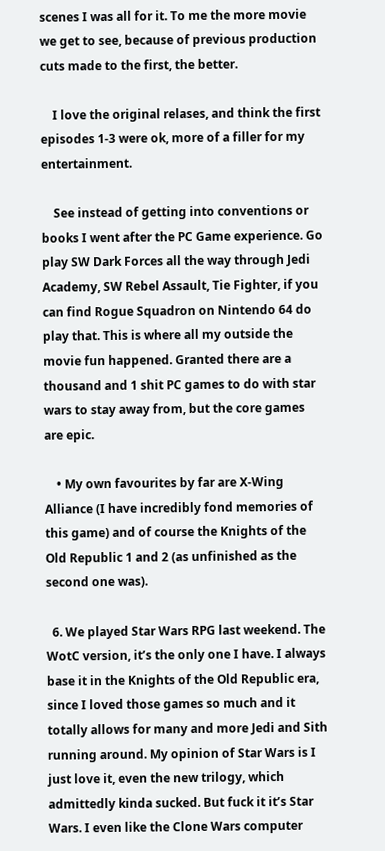scenes I was all for it. To me the more movie we get to see, because of previous production cuts made to the first, the better.

    I love the original relases, and think the first episodes 1-3 were ok, more of a filler for my entertainment.

    See instead of getting into conventions or books I went after the PC Game experience. Go play SW Dark Forces all the way through Jedi Academy, SW Rebel Assault, Tie Fighter, if you can find Rogue Squadron on Nintendo 64 do play that. This is where all my outside the movie fun happened. Granted there are a thousand and 1 shit PC games to do with star wars to stay away from, but the core games are epic.

    • My own favourites by far are X-Wing Alliance (I have incredibly fond memories of this game) and of course the Knights of the Old Republic 1 and 2 (as unfinished as the second one was).

  6. We played Star Wars RPG last weekend. The WotC version, it’s the only one I have. I always base it in the Knights of the Old Republic era, since I loved those games so much and it totally allows for many and more Jedi and Sith running around. My opinion of Star Wars is I just love it, even the new trilogy, which admittedly kinda sucked. But fuck it it’s Star Wars. I even like the Clone Wars computer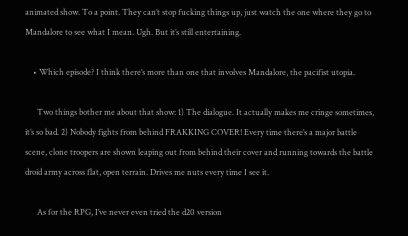animated show. To a point. They can’t stop fucking things up, just watch the one where they go to Mandalore to see what I mean. Ugh. But it’s still entertaining.

    • Which episode? I think there’s more than one that involves Mandalore, the pacifist utopia.

      Two things bother me about that show: 1) The dialogue. It actually makes me cringe sometimes, it’s so bad. 2) Nobody fights from behind FRAKKING COVER! Every time there’s a major battle scene, clone troopers are shown leaping out from behind their cover and running towards the battle droid army across flat, open terrain. Drives me nuts every time I see it.

      As for the RPG, I’ve never even tried the d20 version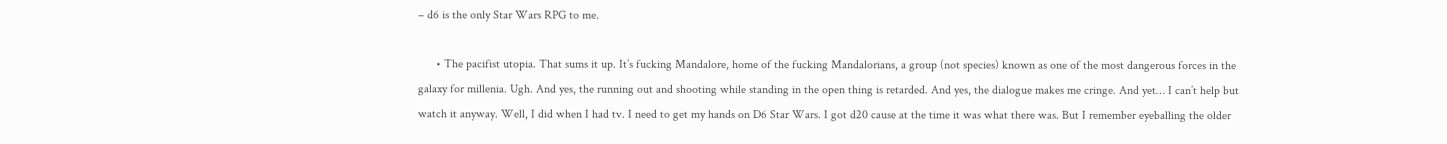– d6 is the only Star Wars RPG to me.

      • The pacifist utopia. That sums it up. It’s fucking Mandalore, home of the fucking Mandalorians, a group (not species) known as one of the most dangerous forces in the galaxy for millenia. Ugh. And yes, the running out and shooting while standing in the open thing is retarded. And yes, the dialogue makes me cringe. And yet… I can’t help but watch it anyway. Well, I did when I had tv. I need to get my hands on D6 Star Wars. I got d20 cause at the time it was what there was. But I remember eyeballing the older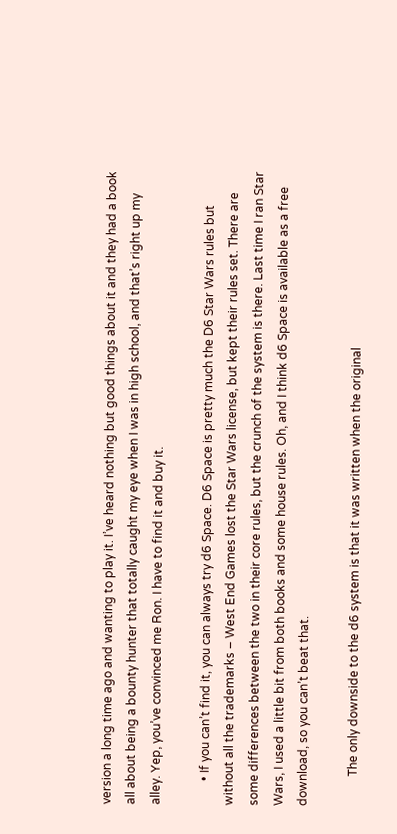version a long time ago and wanting to play it. I’ve heard nothing but good things about it and they had a book all about being a bounty hunter that totally caught my eye when I was in high school, and that’s right up my alley. Yep, you’ve convinced me Ron. I have to find it and buy it.

        • If you can’t find it, you can always try d6 Space. D6 Space is pretty much the D6 Star Wars rules but without all the trademarks – West End Games lost the Star Wars license, but kept their rules set. There are some differences between the two in their core rules, but the crunch of the system is there. Last time I ran Star Wars, I used a little bit from both books and some house rules. Oh, and I think d6 Space is available as a free download, so you can’t beat that.

          The only downside to the d6 system is that it was written when the original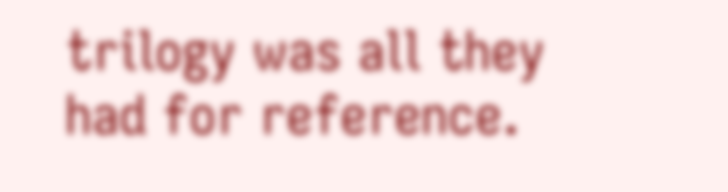trilogy was all they had for reference.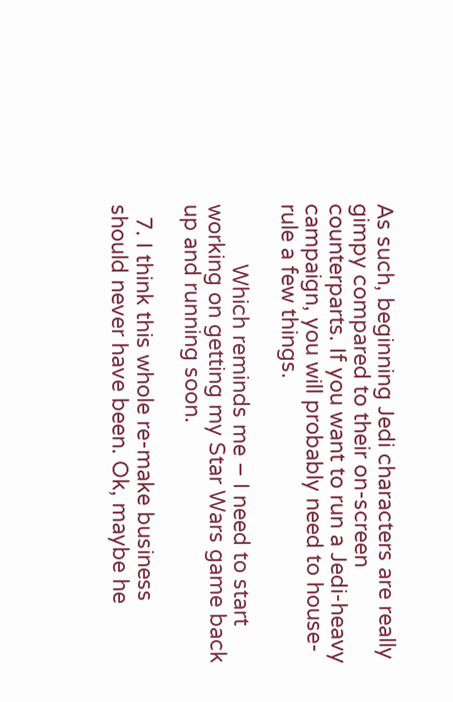As such, beginning Jedi characters are really gimpy compared to their on-screen counterparts. If you want to run a Jedi-heavy campaign, you will probably need to house-rule a few things.

          Which reminds me – I need to start working on getting my Star Wars game back up and running soon.

  7. I think this whole re-make business should never have been. Ok, maybe he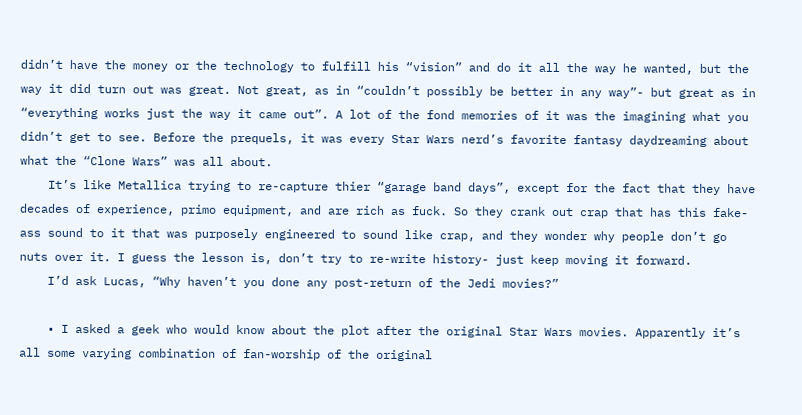didn’t have the money or the technology to fulfill his “vision” and do it all the way he wanted, but the way it did turn out was great. Not great, as in “couldn’t possibly be better in any way”- but great as in “everything works just the way it came out”. A lot of the fond memories of it was the imagining what you didn’t get to see. Before the prequels, it was every Star Wars nerd’s favorite fantasy daydreaming about what the “Clone Wars” was all about.
    It’s like Metallica trying to re-capture thier “garage band days”, except for the fact that they have decades of experience, primo equipment, and are rich as fuck. So they crank out crap that has this fake-ass sound to it that was purposely engineered to sound like crap, and they wonder why people don’t go nuts over it. I guess the lesson is, don’t try to re-write history- just keep moving it forward.
    I’d ask Lucas, “Why haven’t you done any post-return of the Jedi movies?”

    • I asked a geek who would know about the plot after the original Star Wars movies. Apparently it’s all some varying combination of fan-worship of the original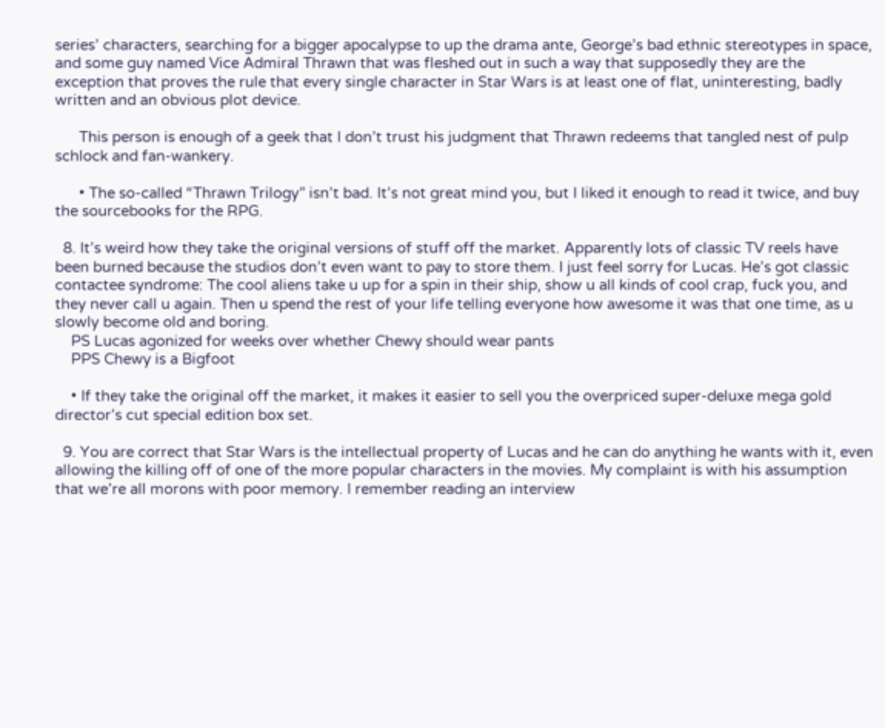series’ characters, searching for a bigger apocalypse to up the drama ante, George’s bad ethnic stereotypes in space, and some guy named Vice Admiral Thrawn that was fleshed out in such a way that supposedly they are the exception that proves the rule that every single character in Star Wars is at least one of flat, uninteresting, badly written and an obvious plot device.

      This person is enough of a geek that I don’t trust his judgment that Thrawn redeems that tangled nest of pulp schlock and fan-wankery.

      • The so-called “Thrawn Trilogy” isn’t bad. It’s not great mind you, but I liked it enough to read it twice, and buy the sourcebooks for the RPG.

  8. It’s weird how they take the original versions of stuff off the market. Apparently lots of classic TV reels have been burned because the studios don’t even want to pay to store them. I just feel sorry for Lucas. He’s got classic contactee syndrome: The cool aliens take u up for a spin in their ship, show u all kinds of cool crap, fuck you, and they never call u again. Then u spend the rest of your life telling everyone how awesome it was that one time, as u slowly become old and boring.
    PS Lucas agonized for weeks over whether Chewy should wear pants
    PPS Chewy is a Bigfoot

    • If they take the original off the market, it makes it easier to sell you the overpriced super-deluxe mega gold director’s cut special edition box set.

  9. You are correct that Star Wars is the intellectual property of Lucas and he can do anything he wants with it, even allowing the killing off of one of the more popular characters in the movies. My complaint is with his assumption that we’re all morons with poor memory. I remember reading an interview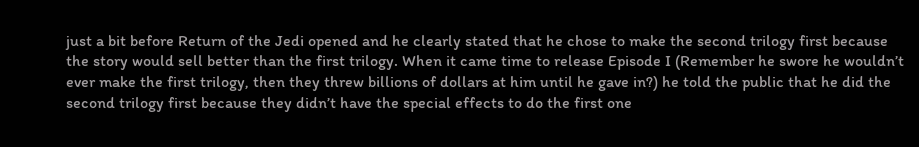just a bit before Return of the Jedi opened and he clearly stated that he chose to make the second trilogy first because the story would sell better than the first trilogy. When it came time to release Episode I (Remember he swore he wouldn’t ever make the first trilogy, then they threw billions of dollars at him until he gave in?) he told the public that he did the second trilogy first because they didn’t have the special effects to do the first one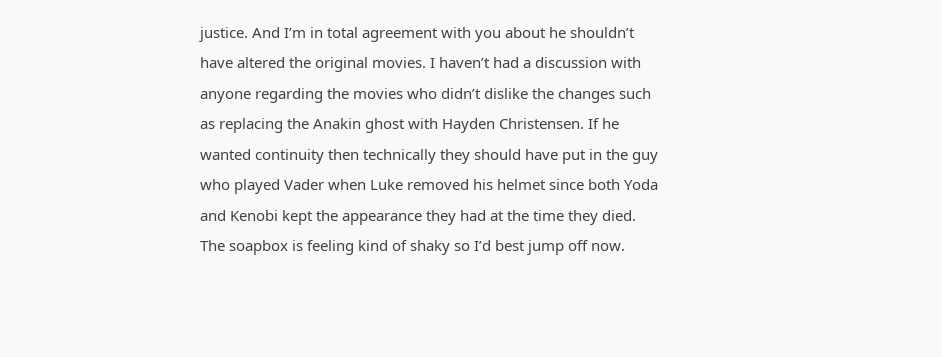justice. And I’m in total agreement with you about he shouldn’t have altered the original movies. I haven’t had a discussion with anyone regarding the movies who didn’t dislike the changes such as replacing the Anakin ghost with Hayden Christensen. If he wanted continuity then technically they should have put in the guy who played Vader when Luke removed his helmet since both Yoda and Kenobi kept the appearance they had at the time they died. The soapbox is feeling kind of shaky so I’d best jump off now.